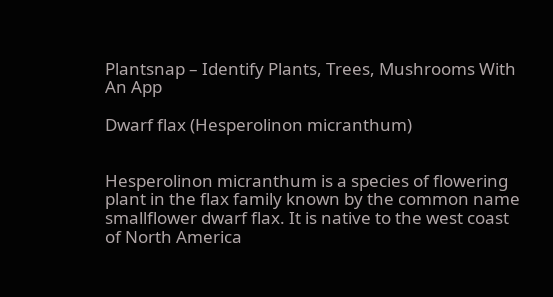Plantsnap – Identify Plants, Trees, Mushrooms With An App

Dwarf flax (Hesperolinon micranthum)


Hesperolinon micranthum is a species of flowering plant in the flax family known by the common name smallflower dwarf flax. It is native to the west coast of North America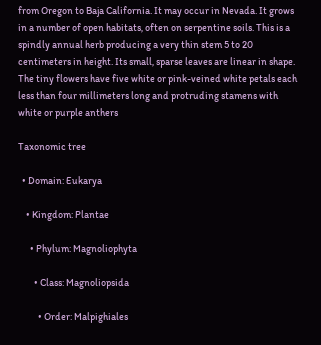from Oregon to Baja California. It may occur in Nevada. It grows in a number of open habitats, often on serpentine soils. This is a spindly annual herb producing a very thin stem 5 to 20 centimeters in height. Its small, sparse leaves are linear in shape. The tiny flowers have five white or pink-veined white petals each less than four millimeters long and protruding stamens with white or purple anthers

Taxonomic tree

  • Domain: Eukarya

    • Kingdom: Plantae

      • Phylum: Magnoliophyta

        • Class: Magnoliopsida

          • Order: Malpighiales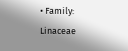• Family: Linaceae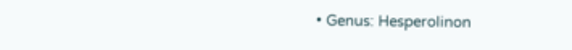• Genus: Hesperolinon